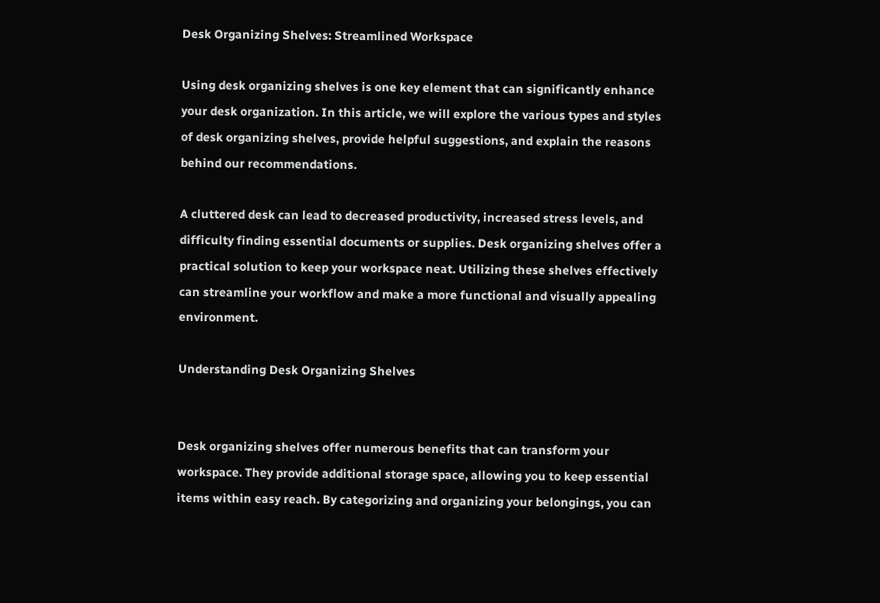Desk Organizing Shelves: Streamlined Workspace

Using desk organizing shelves is one key element that can significantly enhance your desk organization. In this article, we will explore the various types and styles of desk organizing shelves, provide helpful suggestions, and explain the reasons behind our recommendations.

A cluttered desk can lead to decreased productivity, increased stress levels, and difficulty finding essential documents or supplies. Desk organizing shelves offer a practical solution to keep your workspace neat. Utilizing these shelves effectively can streamline your workflow and make a more functional and visually appealing environment.

Understanding Desk Organizing Shelves


Desk organizing shelves offer numerous benefits that can transform your workspace. They provide additional storage space, allowing you to keep essential items within easy reach. By categorizing and organizing your belongings, you can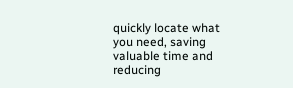quickly locate what you need, saving valuable time and reducing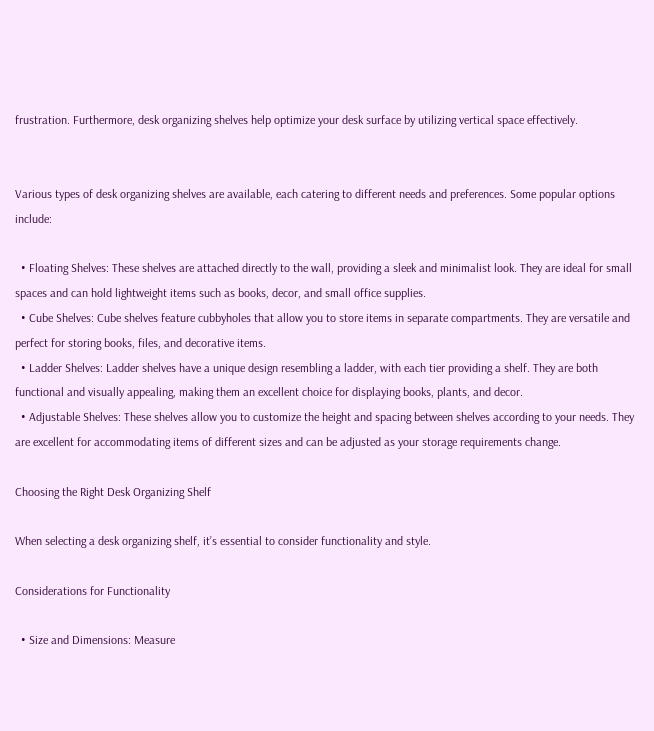frustration. Furthermore, desk organizing shelves help optimize your desk surface by utilizing vertical space effectively.


Various types of desk organizing shelves are available, each catering to different needs and preferences. Some popular options include:

  • Floating Shelves: These shelves are attached directly to the wall, providing a sleek and minimalist look. They are ideal for small spaces and can hold lightweight items such as books, decor, and small office supplies.
  • Cube Shelves: Cube shelves feature cubbyholes that allow you to store items in separate compartments. They are versatile and perfect for storing books, files, and decorative items.
  • Ladder Shelves: Ladder shelves have a unique design resembling a ladder, with each tier providing a shelf. They are both functional and visually appealing, making them an excellent choice for displaying books, plants, and decor.
  • Adjustable Shelves: These shelves allow you to customize the height and spacing between shelves according to your needs. They are excellent for accommodating items of different sizes and can be adjusted as your storage requirements change.

Choosing the Right Desk Organizing Shelf

When selecting a desk organizing shelf, it’s essential to consider functionality and style.

Considerations for Functionality

  • Size and Dimensions: Measure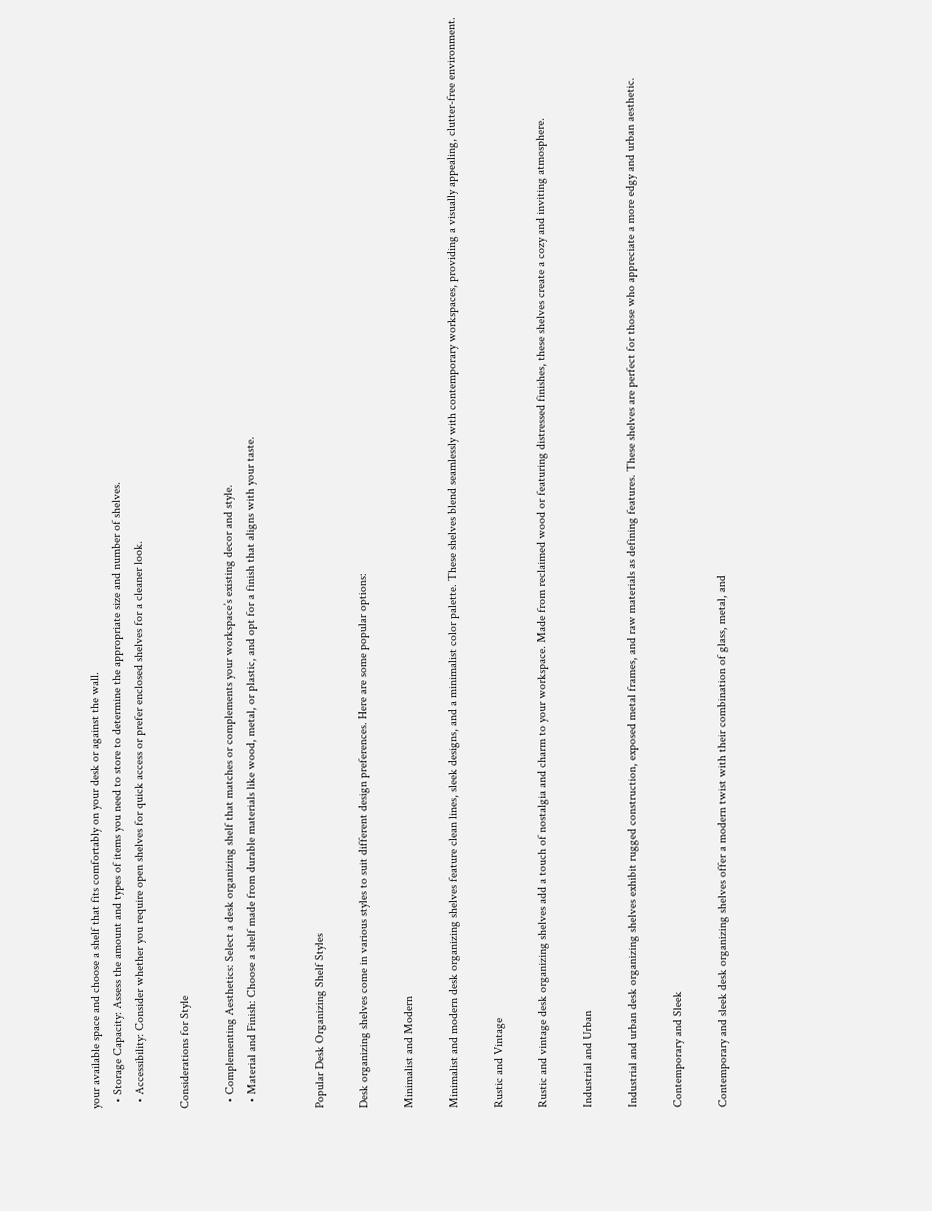your available space and choose a shelf that fits comfortably on your desk or against the wall.
  • Storage Capacity: Assess the amount and types of items you need to store to determine the appropriate size and number of shelves.
  • Accessibility: Consider whether you require open shelves for quick access or prefer enclosed shelves for a cleaner look.

Considerations for Style

  • Complementing Aesthetics: Select a desk organizing shelf that matches or complements your workspace’s existing decor and style.
  • Material and Finish: Choose a shelf made from durable materials like wood, metal, or plastic, and opt for a finish that aligns with your taste.


Popular Desk Organizing Shelf Styles

Desk organizing shelves come in various styles to suit different design preferences. Here are some popular options:

Minimalist and Modern

Minimalist and modern desk organizing shelves feature clean lines, sleek designs, and a minimalist color palette. These shelves blend seamlessly with contemporary workspaces, providing a visually appealing, clutter-free environment.

Rustic and Vintage

Rustic and vintage desk organizing shelves add a touch of nostalgia and charm to your workspace. Made from reclaimed wood or featuring distressed finishes, these shelves create a cozy and inviting atmosphere.

Industrial and Urban

Industrial and urban desk organizing shelves exhibit rugged construction, exposed metal frames, and raw materials as defining features. These shelves are perfect for those who appreciate a more edgy and urban aesthetic.

Contemporary and Sleek

Contemporary and sleek desk organizing shelves offer a modern twist with their combination of glass, metal, and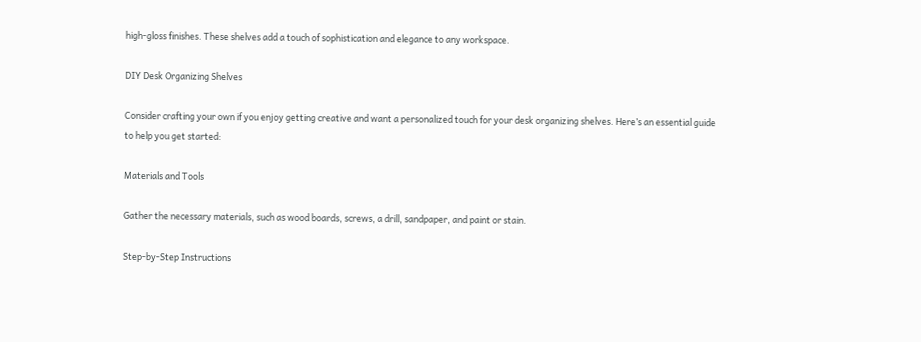high-gloss finishes. These shelves add a touch of sophistication and elegance to any workspace.

DIY Desk Organizing Shelves

Consider crafting your own if you enjoy getting creative and want a personalized touch for your desk organizing shelves. Here’s an essential guide to help you get started:

Materials and Tools

Gather the necessary materials, such as wood boards, screws, a drill, sandpaper, and paint or stain.

Step-by-Step Instructions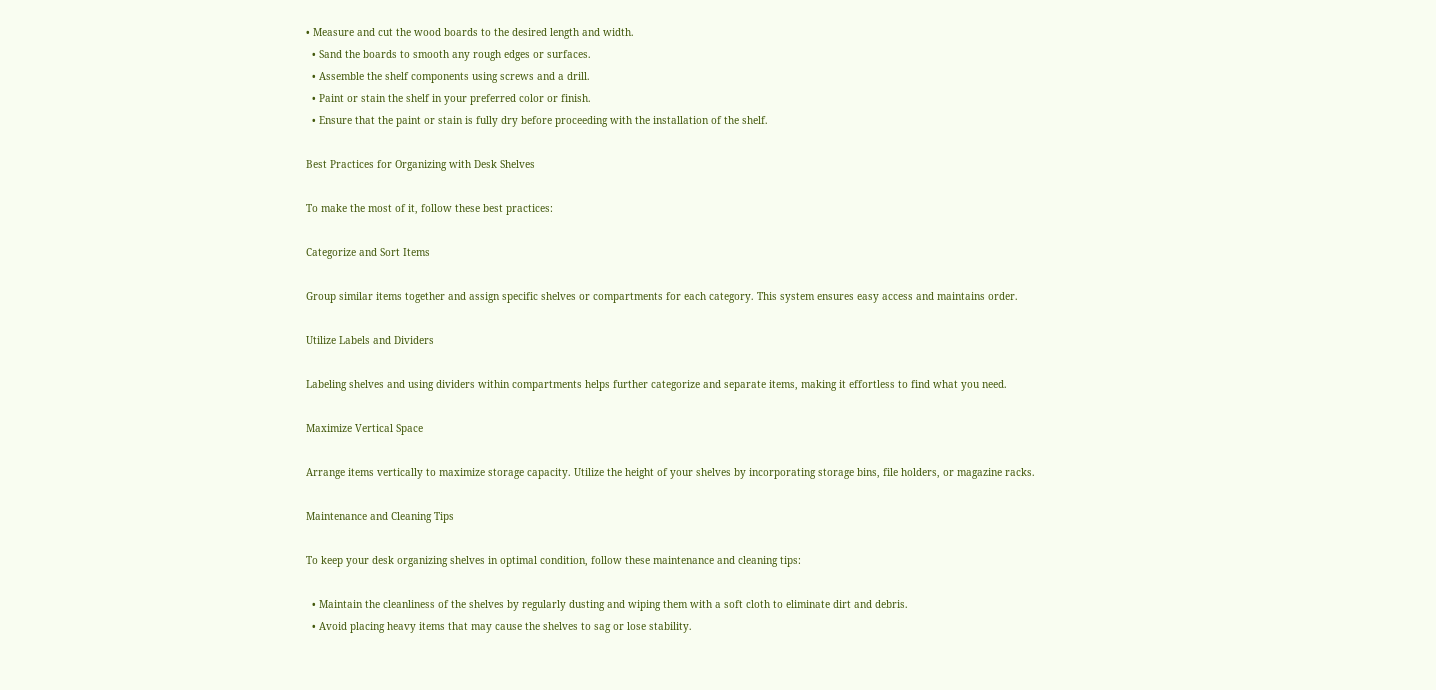• Measure and cut the wood boards to the desired length and width.
  • Sand the boards to smooth any rough edges or surfaces.
  • Assemble the shelf components using screws and a drill.
  • Paint or stain the shelf in your preferred color or finish.
  • Ensure that the paint or stain is fully dry before proceeding with the installation of the shelf.

Best Practices for Organizing with Desk Shelves

To make the most of it, follow these best practices:

Categorize and Sort Items

Group similar items together and assign specific shelves or compartments for each category. This system ensures easy access and maintains order.

Utilize Labels and Dividers

Labeling shelves and using dividers within compartments helps further categorize and separate items, making it effortless to find what you need.

Maximize Vertical Space

Arrange items vertically to maximize storage capacity. Utilize the height of your shelves by incorporating storage bins, file holders, or magazine racks.

Maintenance and Cleaning Tips

To keep your desk organizing shelves in optimal condition, follow these maintenance and cleaning tips:

  • Maintain the cleanliness of the shelves by regularly dusting and wiping them with a soft cloth to eliminate dirt and debris.
  • Avoid placing heavy items that may cause the shelves to sag or lose stability.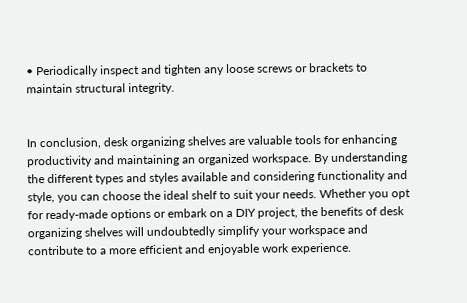• Periodically inspect and tighten any loose screws or brackets to maintain structural integrity.


In conclusion, desk organizing shelves are valuable tools for enhancing productivity and maintaining an organized workspace. By understanding the different types and styles available and considering functionality and style, you can choose the ideal shelf to suit your needs. Whether you opt for ready-made options or embark on a DIY project, the benefits of desk organizing shelves will undoubtedly simplify your workspace and contribute to a more efficient and enjoyable work experience.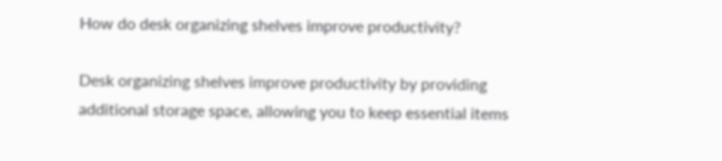How do desk organizing shelves improve productivity?

Desk organizing shelves improve productivity by providing additional storage space, allowing you to keep essential items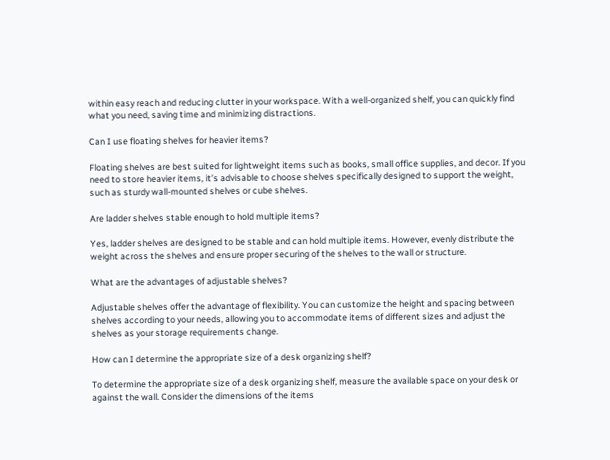within easy reach and reducing clutter in your workspace. With a well-organized shelf, you can quickly find what you need, saving time and minimizing distractions.

Can I use floating shelves for heavier items?

Floating shelves are best suited for lightweight items such as books, small office supplies, and decor. If you need to store heavier items, it’s advisable to choose shelves specifically designed to support the weight, such as sturdy wall-mounted shelves or cube shelves.

Are ladder shelves stable enough to hold multiple items?

Yes, ladder shelves are designed to be stable and can hold multiple items. However, evenly distribute the weight across the shelves and ensure proper securing of the shelves to the wall or structure.

What are the advantages of adjustable shelves?

Adjustable shelves offer the advantage of flexibility. You can customize the height and spacing between shelves according to your needs, allowing you to accommodate items of different sizes and adjust the shelves as your storage requirements change.

How can I determine the appropriate size of a desk organizing shelf?

To determine the appropriate size of a desk organizing shelf, measure the available space on your desk or against the wall. Consider the dimensions of the items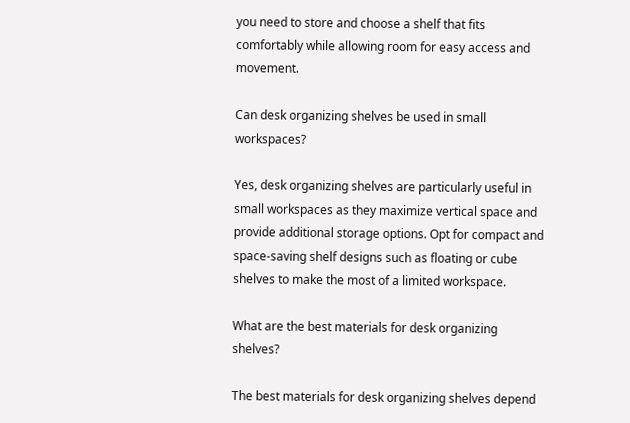you need to store and choose a shelf that fits comfortably while allowing room for easy access and movement.

Can desk organizing shelves be used in small workspaces?

Yes, desk organizing shelves are particularly useful in small workspaces as they maximize vertical space and provide additional storage options. Opt for compact and space-saving shelf designs such as floating or cube shelves to make the most of a limited workspace.

What are the best materials for desk organizing shelves?

The best materials for desk organizing shelves depend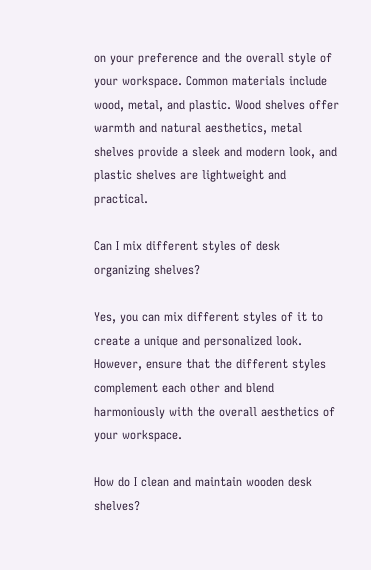on your preference and the overall style of your workspace. Common materials include wood, metal, and plastic. Wood shelves offer warmth and natural aesthetics, metal shelves provide a sleek and modern look, and plastic shelves are lightweight and practical.

Can I mix different styles of desk organizing shelves?

Yes, you can mix different styles of it to create a unique and personalized look. However, ensure that the different styles complement each other and blend harmoniously with the overall aesthetics of your workspace.

How do I clean and maintain wooden desk shelves?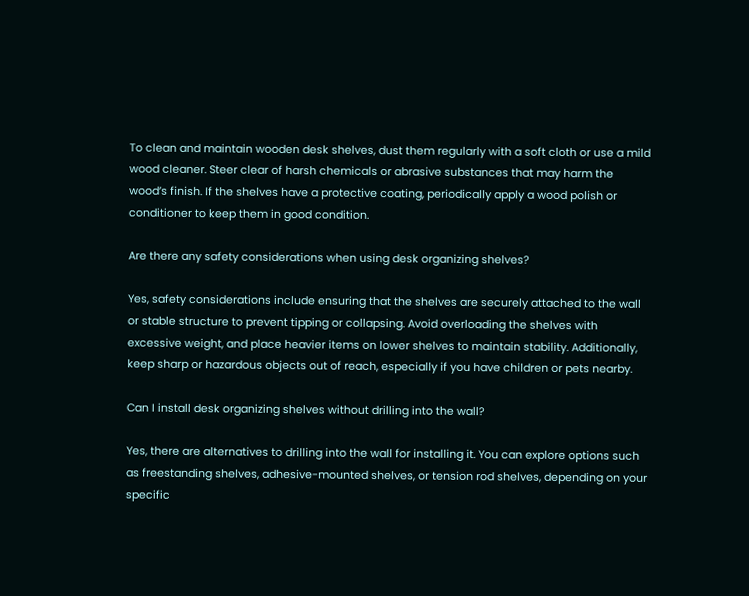To clean and maintain wooden desk shelves, dust them regularly with a soft cloth or use a mild wood cleaner. Steer clear of harsh chemicals or abrasive substances that may harm the wood’s finish. If the shelves have a protective coating, periodically apply a wood polish or conditioner to keep them in good condition.

Are there any safety considerations when using desk organizing shelves?

Yes, safety considerations include ensuring that the shelves are securely attached to the wall or stable structure to prevent tipping or collapsing. Avoid overloading the shelves with excessive weight, and place heavier items on lower shelves to maintain stability. Additionally, keep sharp or hazardous objects out of reach, especially if you have children or pets nearby.

Can I install desk organizing shelves without drilling into the wall?

Yes, there are alternatives to drilling into the wall for installing it. You can explore options such as freestanding shelves, adhesive-mounted shelves, or tension rod shelves, depending on your specific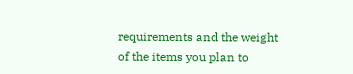requirements and the weight of the items you plan to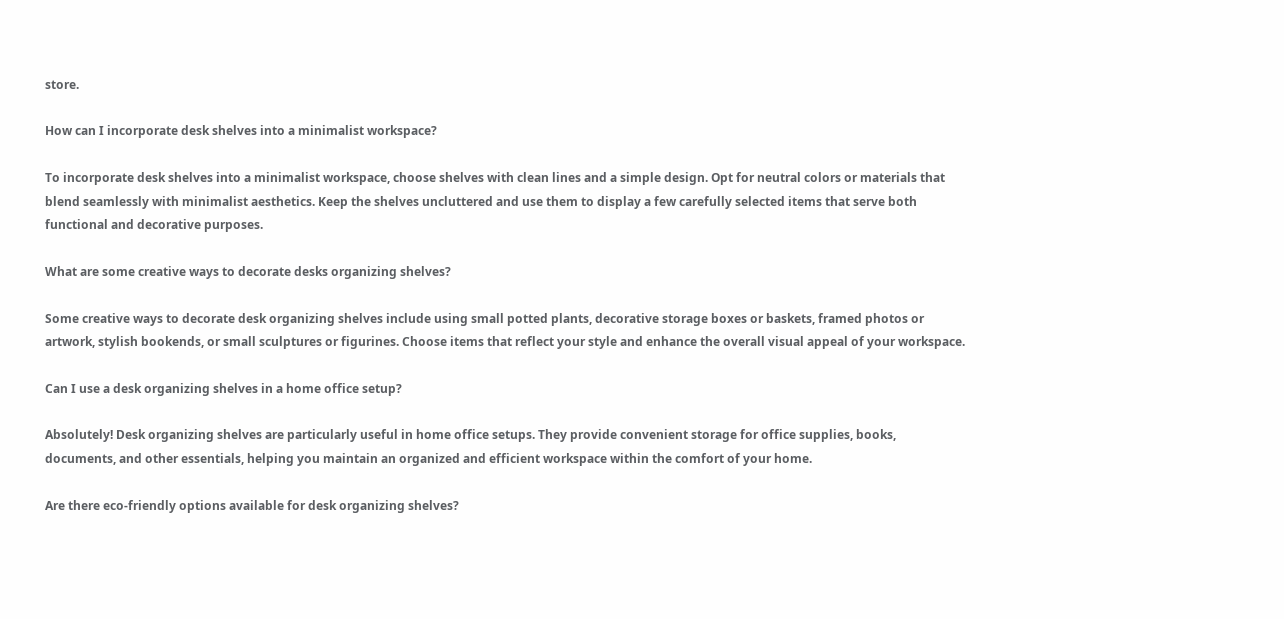store.

How can I incorporate desk shelves into a minimalist workspace?

To incorporate desk shelves into a minimalist workspace, choose shelves with clean lines and a simple design. Opt for neutral colors or materials that blend seamlessly with minimalist aesthetics. Keep the shelves uncluttered and use them to display a few carefully selected items that serve both functional and decorative purposes.

What are some creative ways to decorate desks organizing shelves?

Some creative ways to decorate desk organizing shelves include using small potted plants, decorative storage boxes or baskets, framed photos or artwork, stylish bookends, or small sculptures or figurines. Choose items that reflect your style and enhance the overall visual appeal of your workspace.

Can I use a desk organizing shelves in a home office setup?

Absolutely! Desk organizing shelves are particularly useful in home office setups. They provide convenient storage for office supplies, books, documents, and other essentials, helping you maintain an organized and efficient workspace within the comfort of your home.

Are there eco-friendly options available for desk organizing shelves?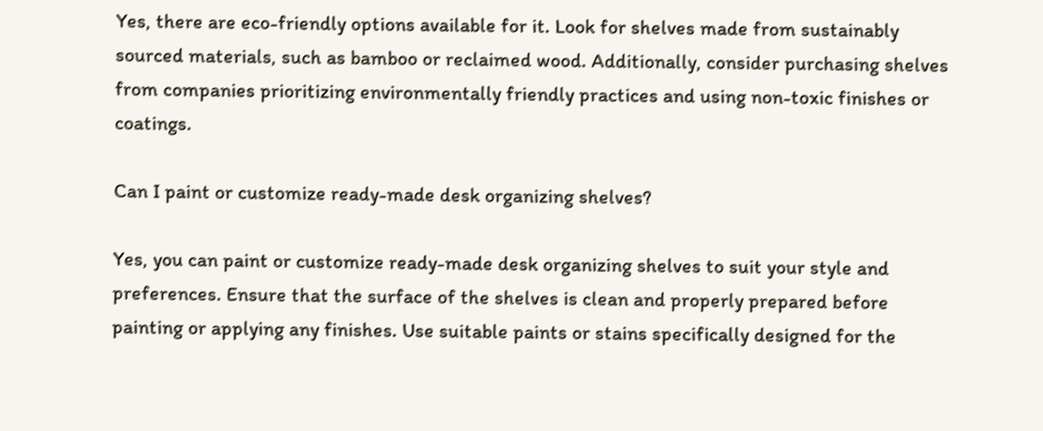Yes, there are eco-friendly options available for it. Look for shelves made from sustainably sourced materials, such as bamboo or reclaimed wood. Additionally, consider purchasing shelves from companies prioritizing environmentally friendly practices and using non-toxic finishes or coatings.

Can I paint or customize ready-made desk organizing shelves?

Yes, you can paint or customize ready-made desk organizing shelves to suit your style and preferences. Ensure that the surface of the shelves is clean and properly prepared before painting or applying any finishes. Use suitable paints or stains specifically designed for the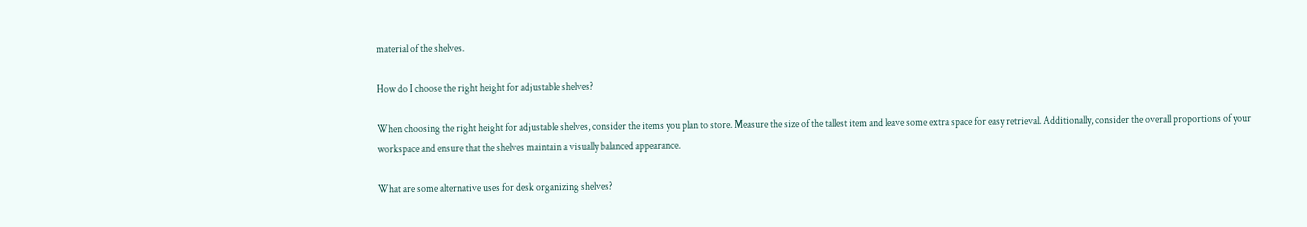material of the shelves.

How do I choose the right height for adjustable shelves?

When choosing the right height for adjustable shelves, consider the items you plan to store. Measure the size of the tallest item and leave some extra space for easy retrieval. Additionally, consider the overall proportions of your workspace and ensure that the shelves maintain a visually balanced appearance.

What are some alternative uses for desk organizing shelves?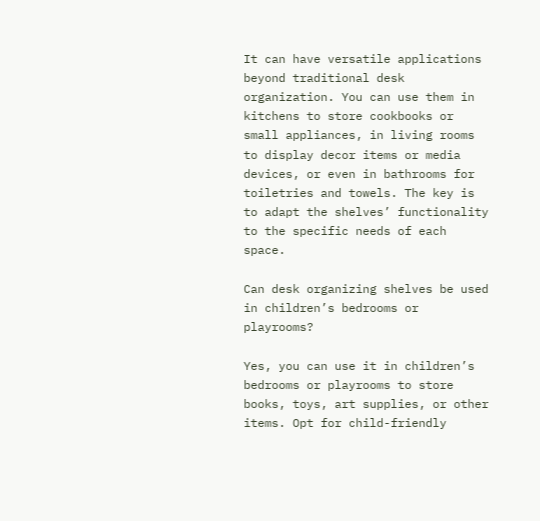It can have versatile applications beyond traditional desk organization. You can use them in kitchens to store cookbooks or small appliances, in living rooms to display decor items or media devices, or even in bathrooms for toiletries and towels. The key is to adapt the shelves’ functionality to the specific needs of each space.

Can desk organizing shelves be used in children’s bedrooms or playrooms?

Yes, you can use it in children’s bedrooms or playrooms to store books, toys, art supplies, or other items. Opt for child-friendly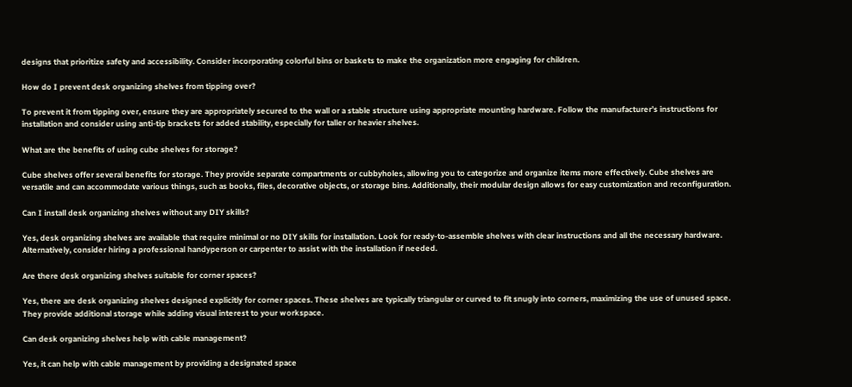designs that prioritize safety and accessibility. Consider incorporating colorful bins or baskets to make the organization more engaging for children.

How do I prevent desk organizing shelves from tipping over?

To prevent it from tipping over, ensure they are appropriately secured to the wall or a stable structure using appropriate mounting hardware. Follow the manufacturer’s instructions for installation and consider using anti-tip brackets for added stability, especially for taller or heavier shelves.

What are the benefits of using cube shelves for storage?

Cube shelves offer several benefits for storage. They provide separate compartments or cubbyholes, allowing you to categorize and organize items more effectively. Cube shelves are versatile and can accommodate various things, such as books, files, decorative objects, or storage bins. Additionally, their modular design allows for easy customization and reconfiguration.

Can I install desk organizing shelves without any DIY skills?

Yes, desk organizing shelves are available that require minimal or no DIY skills for installation. Look for ready-to-assemble shelves with clear instructions and all the necessary hardware. Alternatively, consider hiring a professional handyperson or carpenter to assist with the installation if needed.

Are there desk organizing shelves suitable for corner spaces?

Yes, there are desk organizing shelves designed explicitly for corner spaces. These shelves are typically triangular or curved to fit snugly into corners, maximizing the use of unused space. They provide additional storage while adding visual interest to your workspace.

Can desk organizing shelves help with cable management?

Yes, it can help with cable management by providing a designated space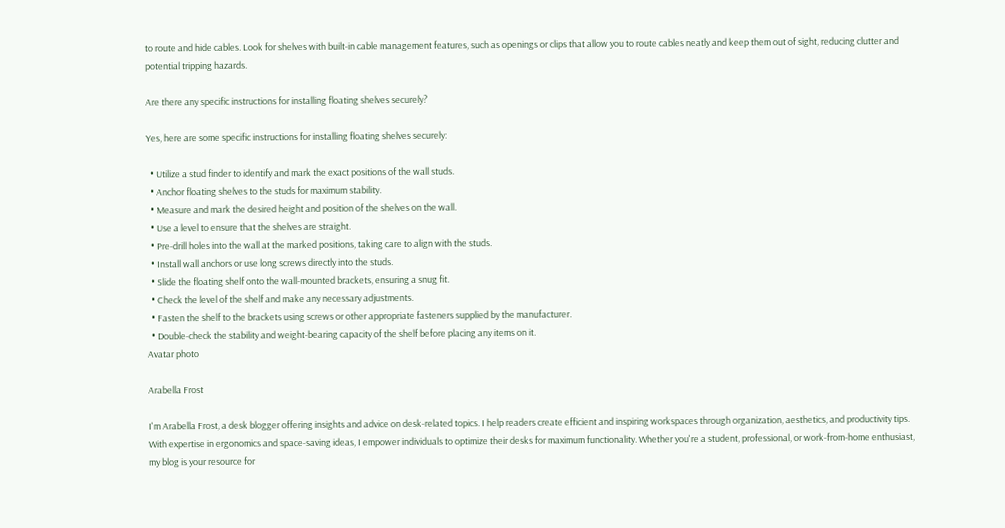to route and hide cables. Look for shelves with built-in cable management features, such as openings or clips that allow you to route cables neatly and keep them out of sight, reducing clutter and potential tripping hazards.

Are there any specific instructions for installing floating shelves securely?

Yes, here are some specific instructions for installing floating shelves securely:

  • Utilize a stud finder to identify and mark the exact positions of the wall studs.
  • Anchor floating shelves to the studs for maximum stability.
  • Measure and mark the desired height and position of the shelves on the wall.
  • Use a level to ensure that the shelves are straight.
  • Pre-drill holes into the wall at the marked positions, taking care to align with the studs.
  • Install wall anchors or use long screws directly into the studs.
  • Slide the floating shelf onto the wall-mounted brackets, ensuring a snug fit.
  • Check the level of the shelf and make any necessary adjustments.
  • Fasten the shelf to the brackets using screws or other appropriate fasteners supplied by the manufacturer.
  • Double-check the stability and weight-bearing capacity of the shelf before placing any items on it.
Avatar photo

Arabella Frost

I'm Arabella Frost, a desk blogger offering insights and advice on desk-related topics. I help readers create efficient and inspiring workspaces through organization, aesthetics, and productivity tips. With expertise in ergonomics and space-saving ideas, I empower individuals to optimize their desks for maximum functionality. Whether you're a student, professional, or work-from-home enthusiast, my blog is your resource for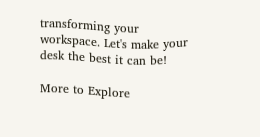transforming your workspace. Let's make your desk the best it can be!

More to Explore